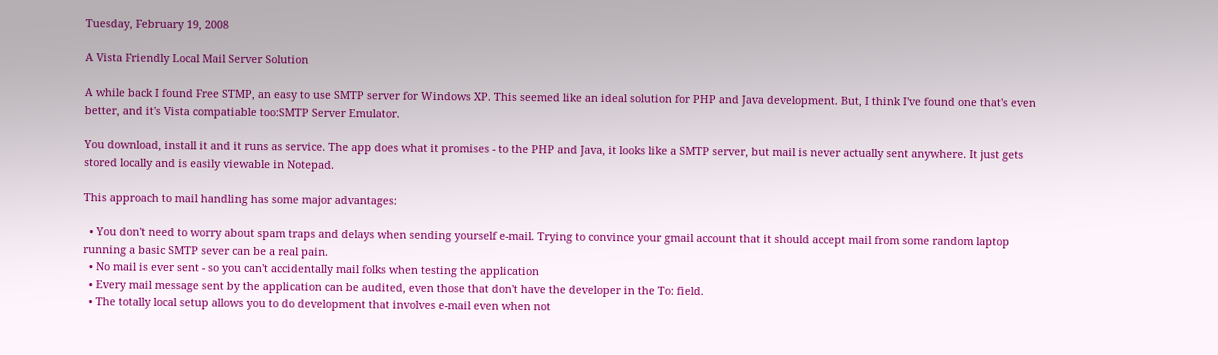Tuesday, February 19, 2008

A Vista Friendly Local Mail Server Solution

A while back I found Free STMP, an easy to use SMTP server for Windows XP. This seemed like an ideal solution for PHP and Java development. But, I think I've found one that's even better, and it's Vista compatiable too:SMTP Server Emulator.

You download, install it and it runs as service. The app does what it promises - to the PHP and Java, it looks like a SMTP server, but mail is never actually sent anywhere. It just gets stored locally and is easily viewable in Notepad.

This approach to mail handling has some major advantages:

  • You don't need to worry about spam traps and delays when sending yourself e-mail. Trying to convince your gmail account that it should accept mail from some random laptop running a basic SMTP sever can be a real pain.
  • No mail is ever sent - so you can't accidentally mail folks when testing the application
  • Every mail message sent by the application can be audited, even those that don't have the developer in the To: field.
  • The totally local setup allows you to do development that involves e-mail even when not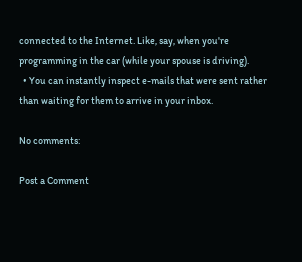connected to the Internet. Like, say, when you're programming in the car (while your spouse is driving).
  • You can instantly inspect e-mails that were sent rather than waiting for them to arrive in your inbox.

No comments:

Post a Comment